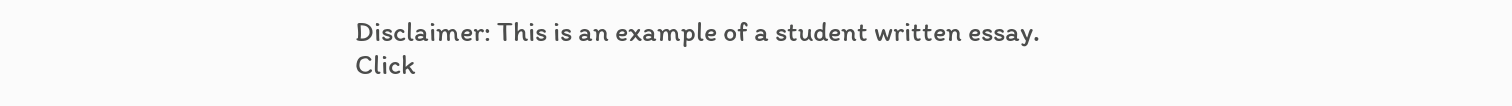Disclaimer: This is an example of a student written essay.
Click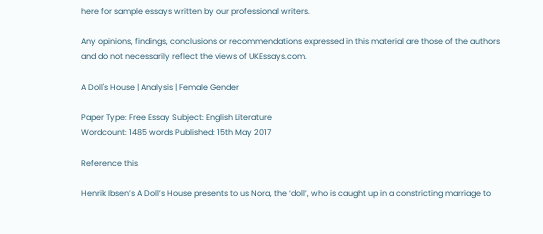here for sample essays written by our professional writers.

Any opinions, findings, conclusions or recommendations expressed in this material are those of the authors and do not necessarily reflect the views of UKEssays.com.

A Doll's House | Analysis | Female Gender

Paper Type: Free Essay Subject: English Literature
Wordcount: 1485 words Published: 15th May 2017

Reference this

Henrik Ibsen’s A Doll’s House presents to us Nora, the ‘doll’, who is caught up in a constricting marriage to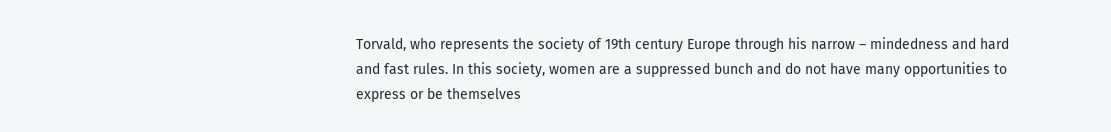Torvald, who represents the society of 19th century Europe through his narrow – mindedness and hard and fast rules. In this society, women are a suppressed bunch and do not have many opportunities to express or be themselves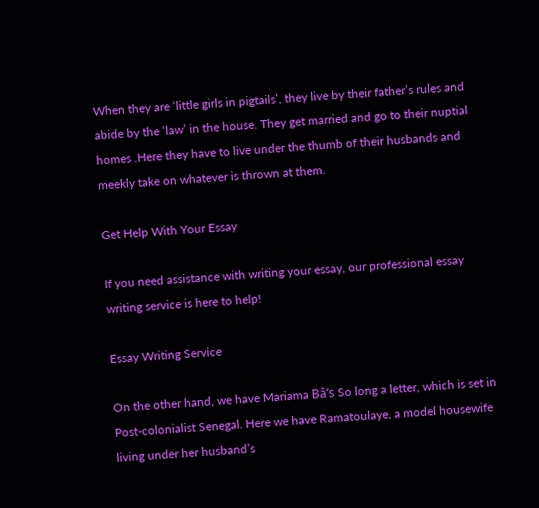When they are ‘little girls in pigtails’, they live by their father’s rules and abide by the ‘law’ in the house. They get married and go to their nuptial homes .Here they have to live under the thumb of their husbands and meekly take on whatever is thrown at them.

Get Help With Your Essay

If you need assistance with writing your essay, our professional essay writing service is here to help!

Essay Writing Service

On the other hand, we have Mariama Bâ’s So long a letter, which is set in Post-colonialist Senegal. Here we have Ramatoulaye, a model housewife living under her husband’s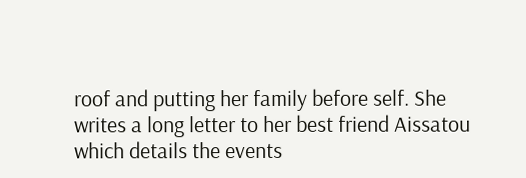roof and putting her family before self. She writes a long letter to her best friend Aissatou which details the events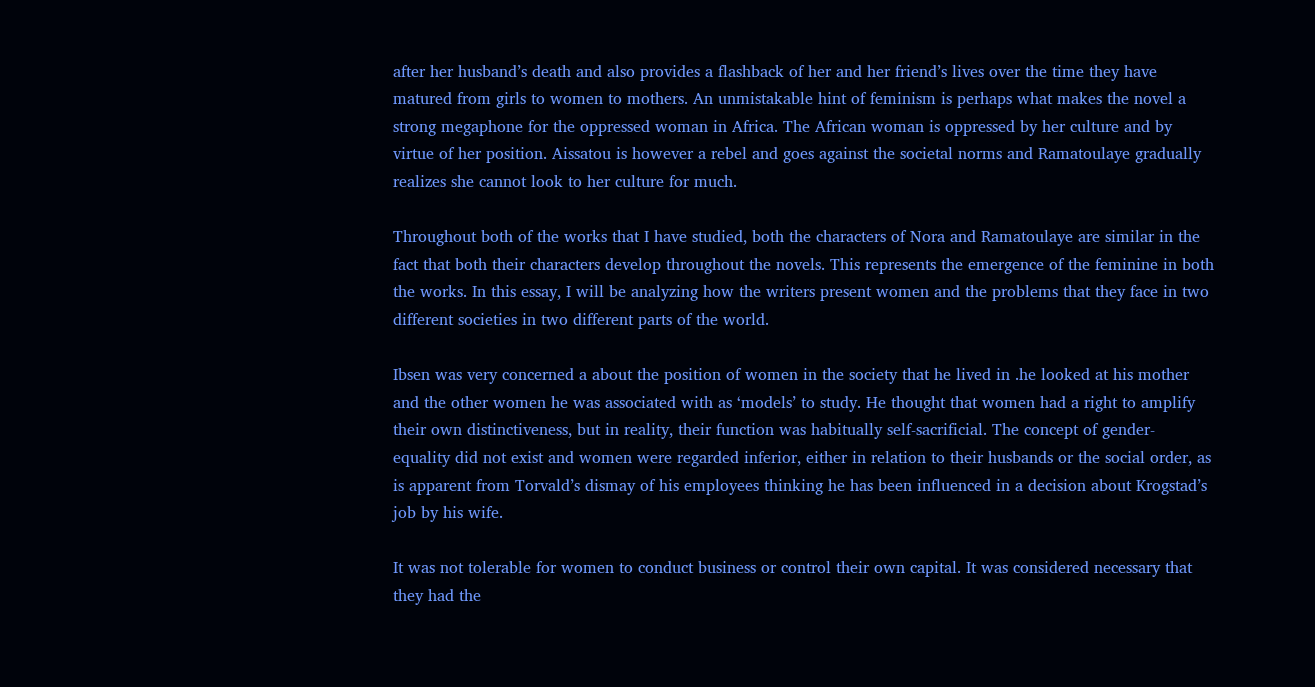after her husband’s death and also provides a flashback of her and her friend’s lives over the time they have matured from girls to women to mothers. An unmistakable hint of feminism is perhaps what makes the novel a strong megaphone for the oppressed woman in Africa. The African woman is oppressed by her culture and by virtue of her position. Aissatou is however a rebel and goes against the societal norms and Ramatoulaye gradually realizes she cannot look to her culture for much.

Throughout both of the works that I have studied, both the characters of Nora and Ramatoulaye are similar in the fact that both their characters develop throughout the novels. This represents the emergence of the feminine in both the works. In this essay, I will be analyzing how the writers present women and the problems that they face in two different societies in two different parts of the world.

Ibsen was very concerned a about the position of women in the society that he lived in .he looked at his mother and the other women he was associated with as ‘models’ to study. He thought that women had a right to amplify their own distinctiveness, but in reality, their function was habitually self-sacrificial. The concept of gender- equality did not exist and women were regarded inferior, either in relation to their husbands or the social order, as is apparent from Torvald’s dismay of his employees thinking he has been influenced in a decision about Krogstad’s job by his wife.

It was not tolerable for women to conduct business or control their own capital. It was considered necessary that they had the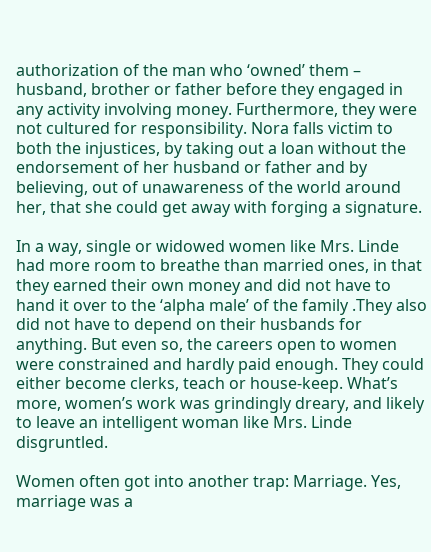authorization of the man who ‘owned’ them – husband, brother or father before they engaged in any activity involving money. Furthermore, they were not cultured for responsibility. Nora falls victim to both the injustices, by taking out a loan without the endorsement of her husband or father and by believing, out of unawareness of the world around her, that she could get away with forging a signature.

In a way, single or widowed women like Mrs. Linde had more room to breathe than married ones, in that they earned their own money and did not have to hand it over to the ‘alpha male’ of the family .They also did not have to depend on their husbands for anything. But even so, the careers open to women were constrained and hardly paid enough. They could either become clerks, teach or house-keep. What’s more, women’s work was grindingly dreary, and likely to leave an intelligent woman like Mrs. Linde disgruntled.

Women often got into another trap: Marriage. Yes, marriage was a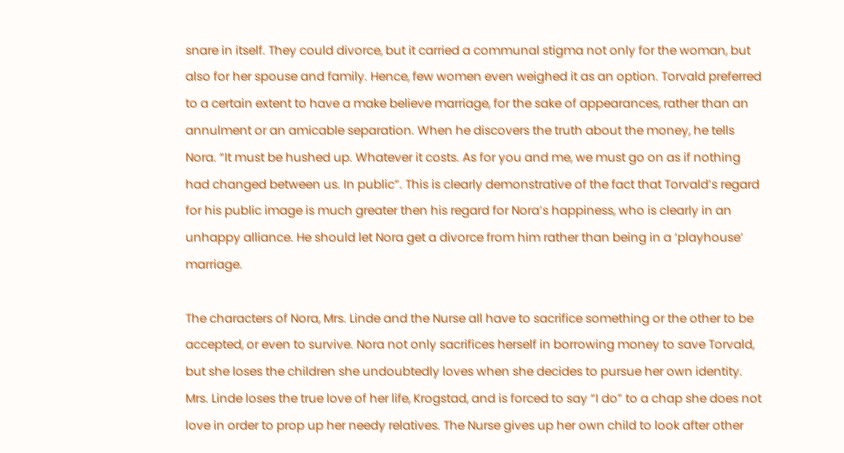snare in itself. They could divorce, but it carried a communal stigma not only for the woman, but also for her spouse and family. Hence, few women even weighed it as an option. Torvald preferred to a certain extent to have a make believe marriage, for the sake of appearances, rather than an annulment or an amicable separation. When he discovers the truth about the money, he tells Nora. “It must be hushed up. Whatever it costs. As for you and me, we must go on as if nothing had changed between us. In public”. This is clearly demonstrative of the fact that Torvald’s regard for his public image is much greater then his regard for Nora’s happiness, who is clearly in an unhappy alliance. He should let Nora get a divorce from him rather than being in a ‘playhouse’ marriage.

The characters of Nora, Mrs. Linde and the Nurse all have to sacrifice something or the other to be accepted, or even to survive. Nora not only sacrifices herself in borrowing money to save Torvald, but she loses the children she undoubtedly loves when she decides to pursue her own identity. Mrs. Linde loses the true love of her life, Krogstad, and is forced to say “I do” to a chap she does not love in order to prop up her needy relatives. The Nurse gives up her own child to look after other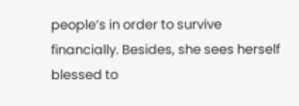people’s in order to survive financially. Besides, she sees herself blessed to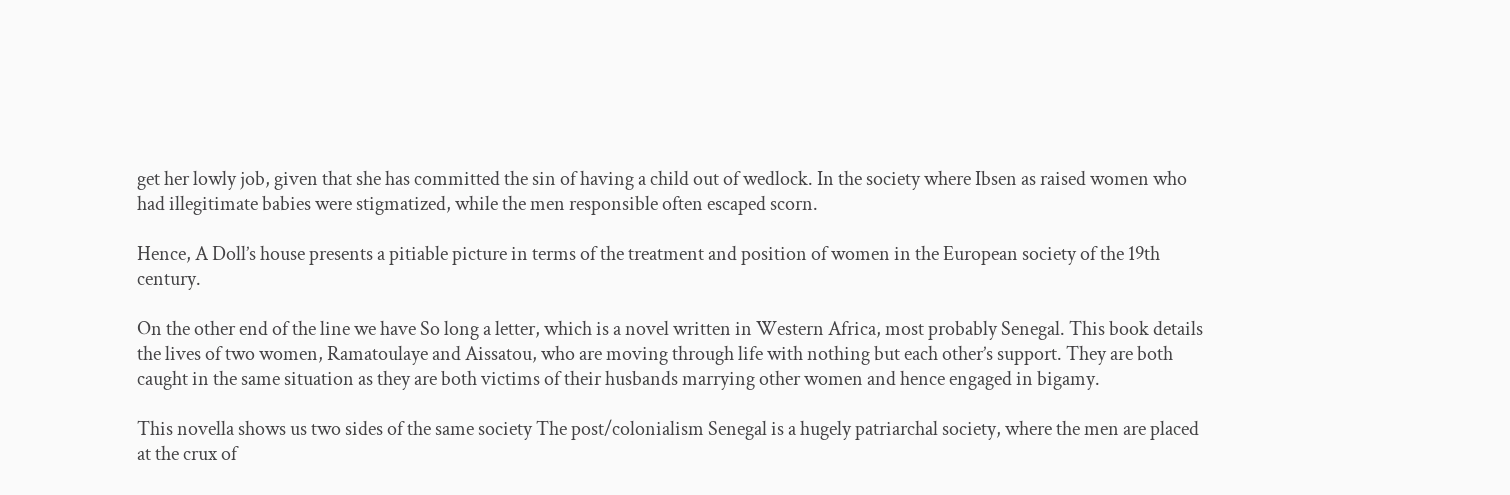get her lowly job, given that she has committed the sin of having a child out of wedlock. In the society where Ibsen as raised women who had illegitimate babies were stigmatized, while the men responsible often escaped scorn.

Hence, A Doll’s house presents a pitiable picture in terms of the treatment and position of women in the European society of the 19th century.

On the other end of the line we have So long a letter, which is a novel written in Western Africa, most probably Senegal. This book details the lives of two women, Ramatoulaye and Aissatou, who are moving through life with nothing but each other’s support. They are both caught in the same situation as they are both victims of their husbands marrying other women and hence engaged in bigamy.

This novella shows us two sides of the same society The post/colonialism Senegal is a hugely patriarchal society, where the men are placed at the crux of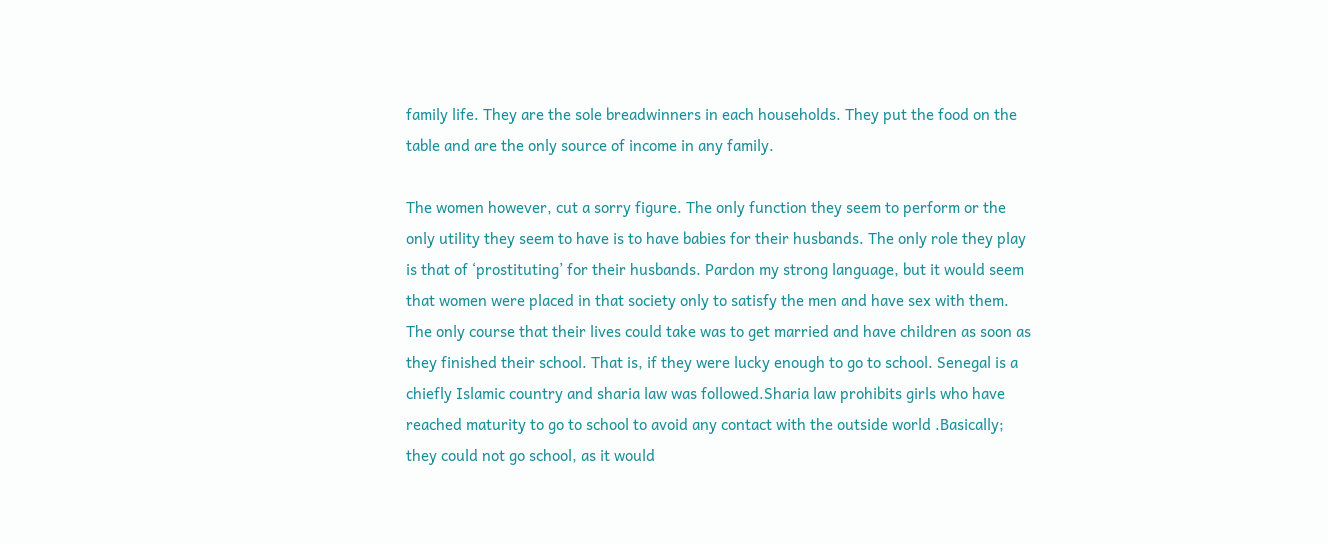family life. They are the sole breadwinners in each households. They put the food on the table and are the only source of income in any family.

The women however, cut a sorry figure. The only function they seem to perform or the only utility they seem to have is to have babies for their husbands. The only role they play is that of ‘prostituting’ for their husbands. Pardon my strong language, but it would seem that women were placed in that society only to satisfy the men and have sex with them. The only course that their lives could take was to get married and have children as soon as they finished their school. That is, if they were lucky enough to go to school. Senegal is a chiefly Islamic country and sharia law was followed.Sharia law prohibits girls who have reached maturity to go to school to avoid any contact with the outside world .Basically; they could not go school, as it would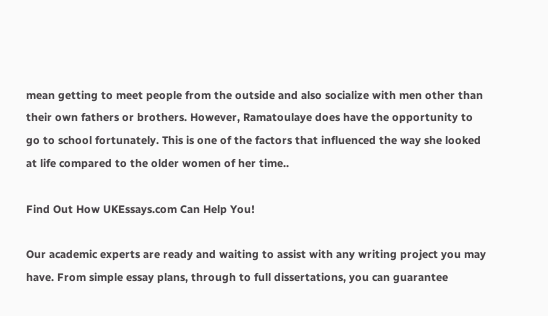mean getting to meet people from the outside and also socialize with men other than their own fathers or brothers. However, Ramatoulaye does have the opportunity to go to school fortunately. This is one of the factors that influenced the way she looked at life compared to the older women of her time..

Find Out How UKEssays.com Can Help You!

Our academic experts are ready and waiting to assist with any writing project you may have. From simple essay plans, through to full dissertations, you can guarantee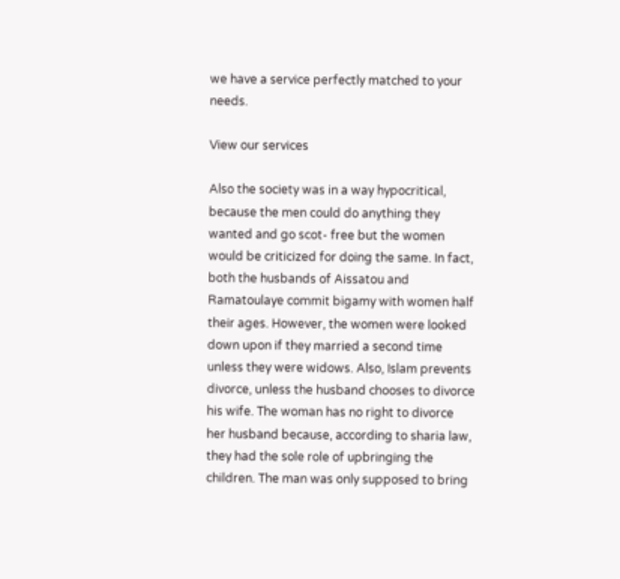we have a service perfectly matched to your needs.

View our services

Also the society was in a way hypocritical, because the men could do anything they wanted and go scot- free but the women would be criticized for doing the same. In fact, both the husbands of Aissatou and Ramatoulaye commit bigamy with women half their ages. However, the women were looked down upon if they married a second time unless they were widows. Also, Islam prevents divorce, unless the husband chooses to divorce his wife. The woman has no right to divorce her husband because, according to sharia law, they had the sole role of upbringing the children. The man was only supposed to bring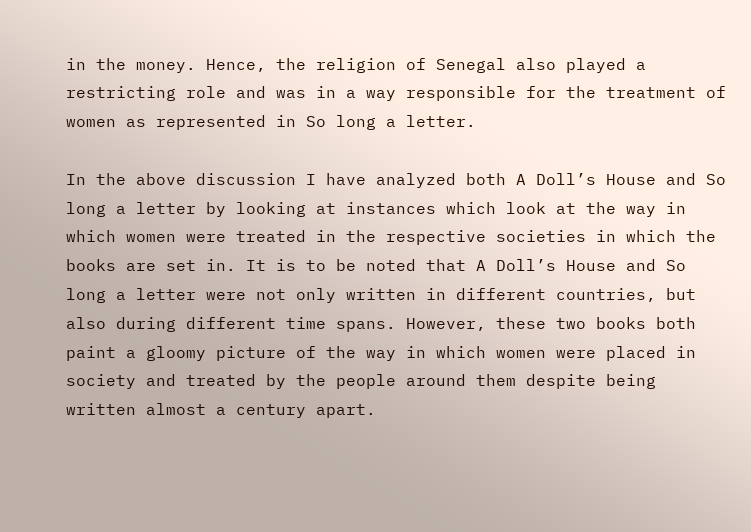in the money. Hence, the religion of Senegal also played a restricting role and was in a way responsible for the treatment of women as represented in So long a letter.

In the above discussion I have analyzed both A Doll’s House and So long a letter by looking at instances which look at the way in which women were treated in the respective societies in which the books are set in. It is to be noted that A Doll’s House and So long a letter were not only written in different countries, but also during different time spans. However, these two books both paint a gloomy picture of the way in which women were placed in society and treated by the people around them despite being written almost a century apart.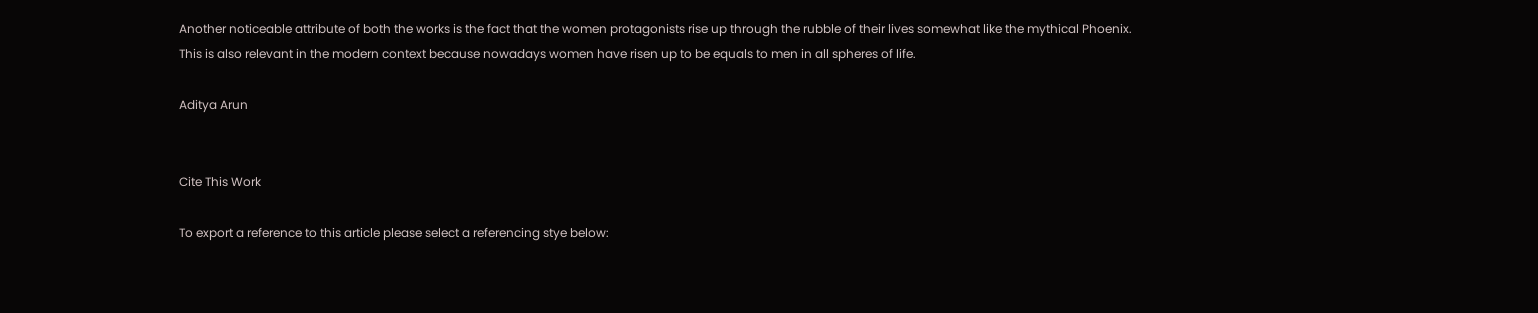Another noticeable attribute of both the works is the fact that the women protagonists rise up through the rubble of their lives somewhat like the mythical Phoenix. This is also relevant in the modern context because nowadays women have risen up to be equals to men in all spheres of life.

Aditya Arun


Cite This Work

To export a reference to this article please select a referencing stye below: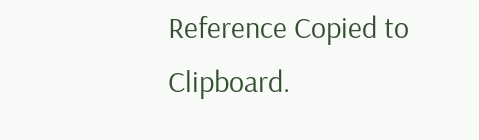Reference Copied to Clipboard.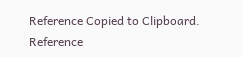Reference Copied to Clipboard.
Reference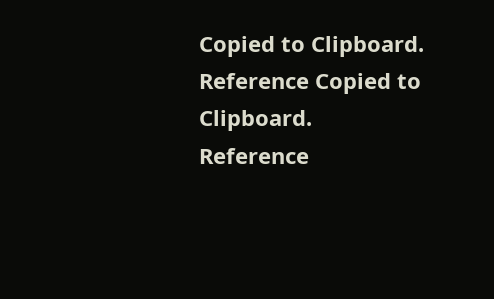Copied to Clipboard.
Reference Copied to Clipboard.
Reference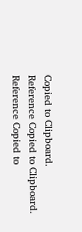Copied to Clipboard.
Reference Copied to Clipboard.
Reference Copied to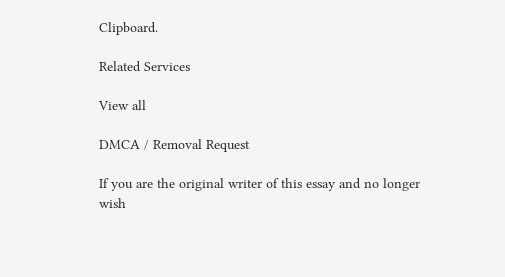Clipboard.

Related Services

View all

DMCA / Removal Request

If you are the original writer of this essay and no longer wish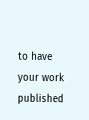to have your work published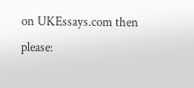on UKEssays.com then please: